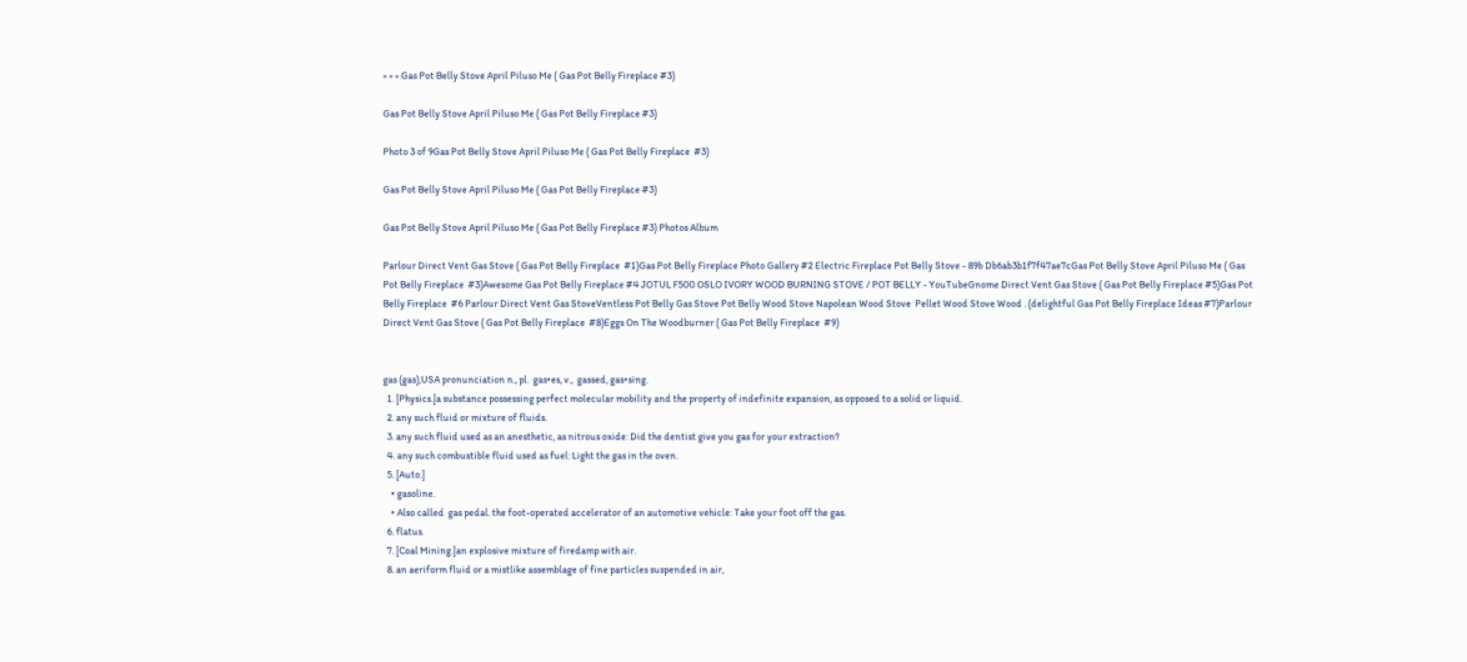» » » Gas Pot Belly Stove April Piluso Me ( Gas Pot Belly Fireplace #3)

Gas Pot Belly Stove April Piluso Me ( Gas Pot Belly Fireplace #3)

Photo 3 of 9Gas Pot Belly Stove April Piluso Me ( Gas Pot Belly Fireplace  #3)

Gas Pot Belly Stove April Piluso Me ( Gas Pot Belly Fireplace #3)

Gas Pot Belly Stove April Piluso Me ( Gas Pot Belly Fireplace #3) Photos Album

Parlour Direct Vent Gas Stove ( Gas Pot Belly Fireplace  #1)Gas Pot Belly Fireplace Photo Gallery #2 Electric Fireplace Pot Belly Stove - 89b Db6ab3b1f7f47ae7cGas Pot Belly Stove April Piluso Me ( Gas Pot Belly Fireplace  #3)Awesome Gas Pot Belly Fireplace #4 JOTUL F500 OSLO IVORY WOOD BURNING STOVE / POT BELLY - YouTubeGnome Direct Vent Gas Stove ( Gas Pot Belly Fireplace #5)Gas Pot Belly Fireplace  #6 Parlour Direct Vent Gas StoveVentless Pot Belly Gas Stove Pot Belly Wood Stove Napolean Wood Stove  Pellet Wood Stove Wood . (delightful Gas Pot Belly Fireplace Ideas #7)Parlour Direct Vent Gas Stove ( Gas Pot Belly Fireplace  #8)Eggs On The Woodburner ( Gas Pot Belly Fireplace  #9)


gas (gas),USA pronunciation n., pl.  gas•es, v.,  gassed, gas•sing.
  1. [Physics.]a substance possessing perfect molecular mobility and the property of indefinite expansion, as opposed to a solid or liquid.
  2. any such fluid or mixture of fluids.
  3. any such fluid used as an anesthetic, as nitrous oxide: Did the dentist give you gas for your extraction?
  4. any such combustible fluid used as fuel: Light the gas in the oven.
  5. [Auto.]
    • gasoline.
    • Also called  gas pedal. the foot-operated accelerator of an automotive vehicle: Take your foot off the gas.
  6. flatus.
  7. [Coal Mining.]an explosive mixture of firedamp with air.
  8. an aeriform fluid or a mistlike assemblage of fine particles suspended in air,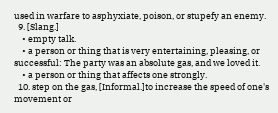used in warfare to asphyxiate, poison, or stupefy an enemy.
  9. [Slang.]
    • empty talk.
    • a person or thing that is very entertaining, pleasing, or successful: The party was an absolute gas, and we loved it.
    • a person or thing that affects one strongly.
  10. step on the gas, [Informal.]to increase the speed of one's movement or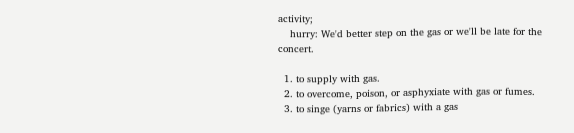activity;
    hurry: We'd better step on the gas or we'll be late for the concert.

  1. to supply with gas.
  2. to overcome, poison, or asphyxiate with gas or fumes.
  3. to singe (yarns or fabrics) with a gas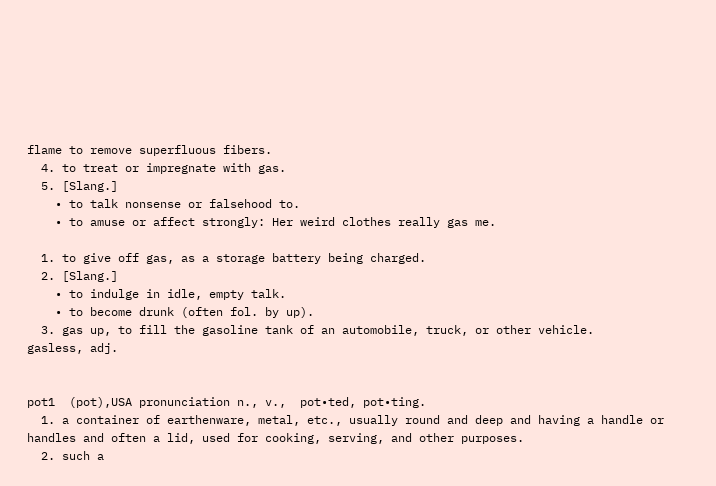flame to remove superfluous fibers.
  4. to treat or impregnate with gas.
  5. [Slang.]
    • to talk nonsense or falsehood to.
    • to amuse or affect strongly: Her weird clothes really gas me.

  1. to give off gas, as a storage battery being charged.
  2. [Slang.]
    • to indulge in idle, empty talk.
    • to become drunk (often fol. by up).
  3. gas up, to fill the gasoline tank of an automobile, truck, or other vehicle.
gasless, adj.


pot1  (pot),USA pronunciation n., v.,  pot•ted, pot•ting.
  1. a container of earthenware, metal, etc., usually round and deep and having a handle or handles and often a lid, used for cooking, serving, and other purposes.
  2. such a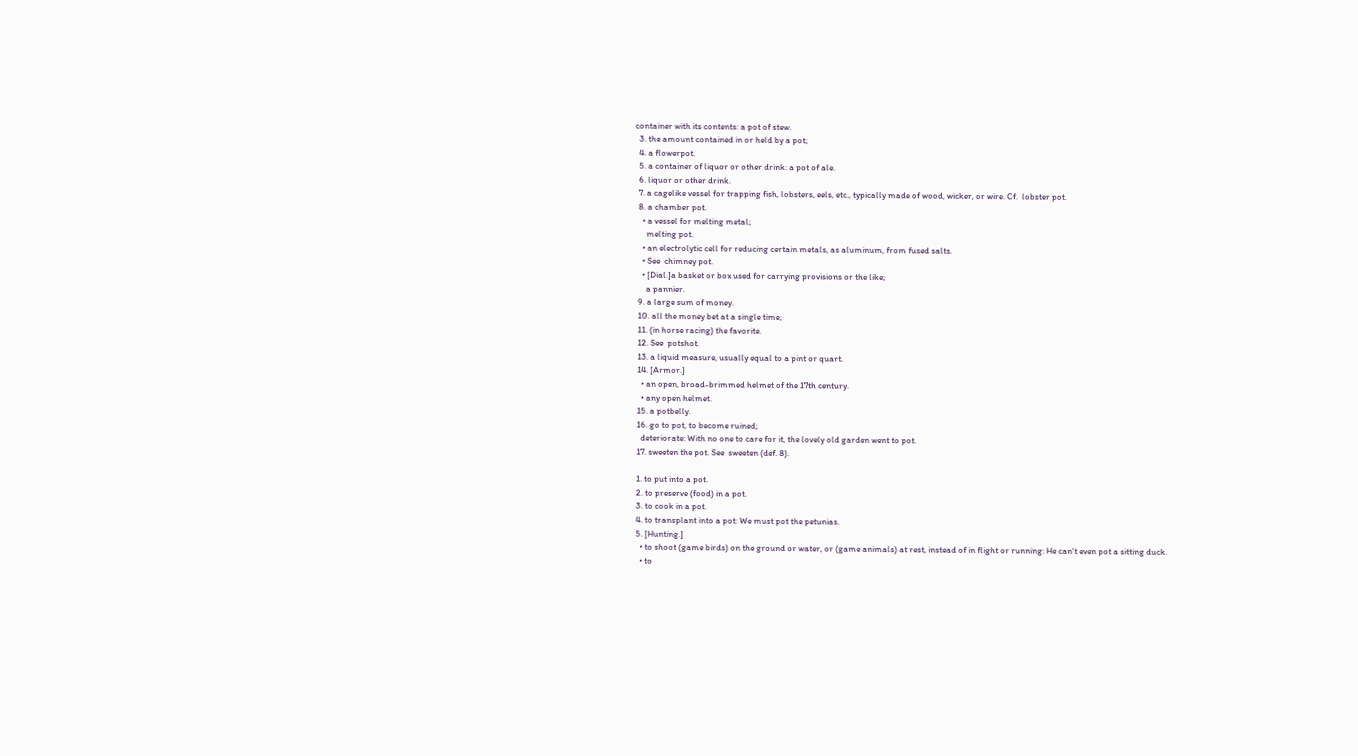container with its contents: a pot of stew.
  3. the amount contained in or held by a pot;
  4. a flowerpot.
  5. a container of liquor or other drink: a pot of ale.
  6. liquor or other drink.
  7. a cagelike vessel for trapping fish, lobsters, eels, etc., typically made of wood, wicker, or wire. Cf.  lobster pot.
  8. a chamber pot.
    • a vessel for melting metal;
      melting pot.
    • an electrolytic cell for reducing certain metals, as aluminum, from fused salts.
    • See  chimney pot.
    • [Dial.]a basket or box used for carrying provisions or the like;
      a pannier.
  9. a large sum of money.
  10. all the money bet at a single time;
  11. (in horse racing) the favorite.
  12. See  potshot.
  13. a liquid measure, usually equal to a pint or quart.
  14. [Armor.]
    • an open, broad-brimmed helmet of the 17th century.
    • any open helmet.
  15. a potbelly.
  16. go to pot, to become ruined;
    deteriorate: With no one to care for it, the lovely old garden went to pot.
  17. sweeten the pot. See  sweeten (def. 8).

  1. to put into a pot.
  2. to preserve (food) in a pot.
  3. to cook in a pot.
  4. to transplant into a pot: We must pot the petunias.
  5. [Hunting.]
    • to shoot (game birds) on the ground or water, or (game animals) at rest, instead of in flight or running: He can't even pot a sitting duck.
    • to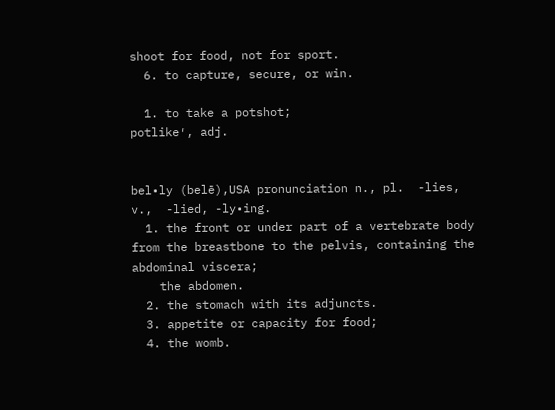shoot for food, not for sport.
  6. to capture, secure, or win.

  1. to take a potshot;
potlike′, adj.


bel•ly (belē),USA pronunciation n., pl.  -lies, v.,  -lied, -ly•ing.
  1. the front or under part of a vertebrate body from the breastbone to the pelvis, containing the abdominal viscera;
    the abdomen.
  2. the stomach with its adjuncts.
  3. appetite or capacity for food;
  4. the womb.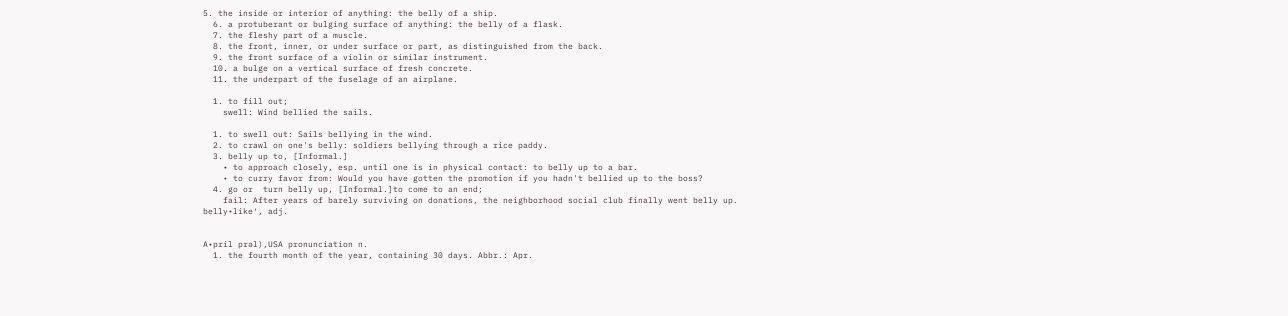5. the inside or interior of anything: the belly of a ship.
  6. a protuberant or bulging surface of anything: the belly of a flask.
  7. the fleshy part of a muscle.
  8. the front, inner, or under surface or part, as distinguished from the back.
  9. the front surface of a violin or similar instrument.
  10. a bulge on a vertical surface of fresh concrete.
  11. the underpart of the fuselage of an airplane.

  1. to fill out;
    swell: Wind bellied the sails.

  1. to swell out: Sails bellying in the wind.
  2. to crawl on one's belly: soldiers bellying through a rice paddy.
  3. belly up to, [Informal.]
    • to approach closely, esp. until one is in physical contact: to belly up to a bar.
    • to curry favor from: Would you have gotten the promotion if you hadn't bellied up to the boss?
  4. go or  turn belly up, [Informal.]to come to an end;
    fail: After years of barely surviving on donations, the neighborhood social club finally went belly up.
belly•like′, adj.


A•pril prəl),USA pronunciation n.
  1. the fourth month of the year, containing 30 days. Abbr.: Apr.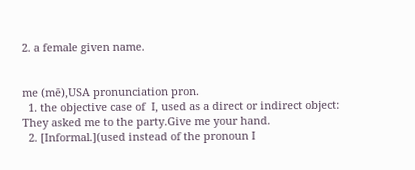2. a female given name.


me (mē),USA pronunciation pron.
  1. the objective case of  I, used as a direct or indirect object: They asked me to the party.Give me your hand.
  2. [Informal.](used instead of the pronoun I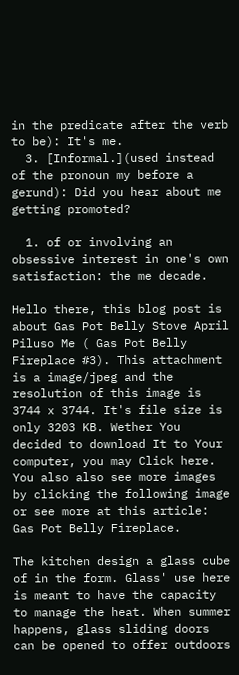in the predicate after the verb to be): It's me.
  3. [Informal.](used instead of the pronoun my before a gerund): Did you hear about me getting promoted?

  1. of or involving an obsessive interest in one's own satisfaction: the me decade.

Hello there, this blog post is about Gas Pot Belly Stove April Piluso Me ( Gas Pot Belly Fireplace #3). This attachment is a image/jpeg and the resolution of this image is 3744 x 3744. It's file size is only 3203 KB. Wether You decided to download It to Your computer, you may Click here. You also also see more images by clicking the following image or see more at this article: Gas Pot Belly Fireplace.

The kitchen design a glass cube of in the form. Glass' use here is meant to have the capacity to manage the heat. When summer happens, glass sliding doors can be opened to offer outdoors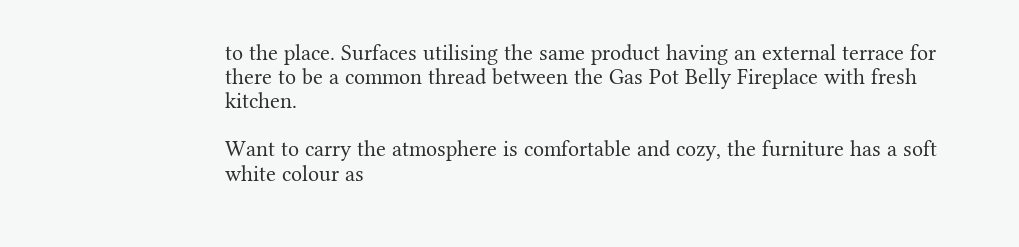to the place. Surfaces utilising the same product having an external terrace for there to be a common thread between the Gas Pot Belly Fireplace with fresh kitchen.

Want to carry the atmosphere is comfortable and cozy, the furniture has a soft white colour as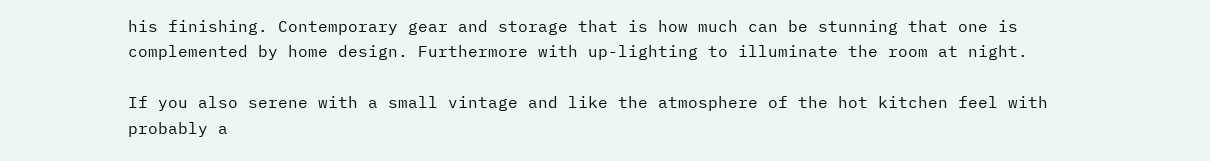his finishing. Contemporary gear and storage that is how much can be stunning that one is complemented by home design. Furthermore with up-lighting to illuminate the room at night.

If you also serene with a small vintage and like the atmosphere of the hot kitchen feel with probably a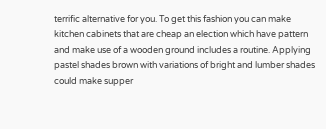terrific alternative for you. To get this fashion you can make kitchen cabinets that are cheap an election which have pattern and make use of a wooden ground includes a routine. Applying pastel shades brown with variations of bright and lumber shades could make supper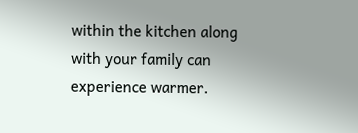within the kitchen along with your family can experience warmer.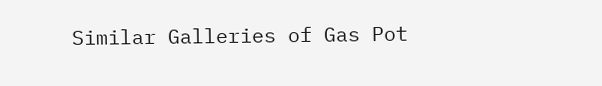Similar Galleries of Gas Pot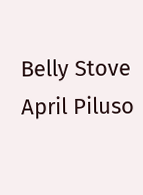Belly Stove April Piluso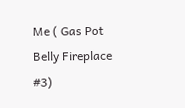Me ( Gas Pot Belly Fireplace #3)